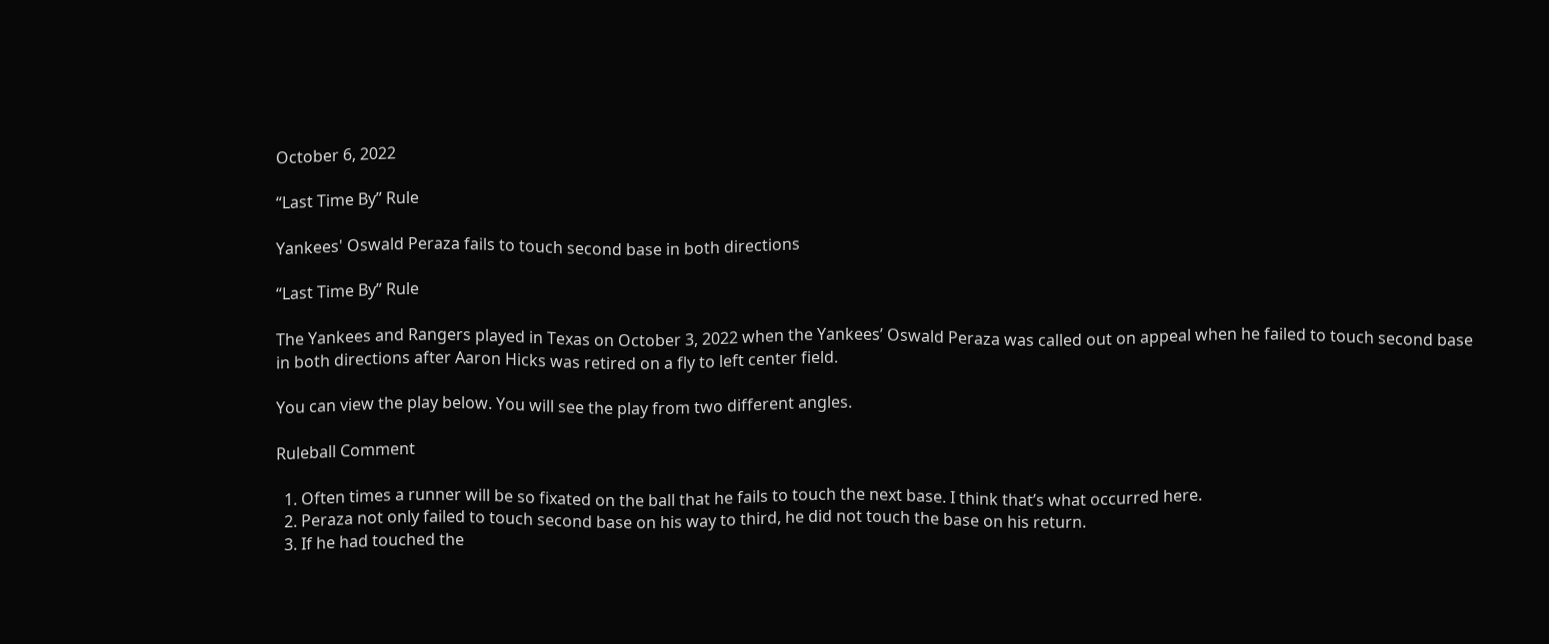October 6, 2022

“Last Time By” Rule

Yankees' Oswald Peraza fails to touch second base in both directions

“Last Time By” Rule

The Yankees and Rangers played in Texas on October 3, 2022 when the Yankees’ Oswald Peraza was called out on appeal when he failed to touch second base in both directions after Aaron Hicks was retired on a fly to left center field.

You can view the play below. You will see the play from two different angles.

Ruleball Comment

  1. Often times a runner will be so fixated on the ball that he fails to touch the next base. I think that’s what occurred here.
  2. Peraza not only failed to touch second base on his way to third, he did not touch the base on his return.
  3. If he had touched the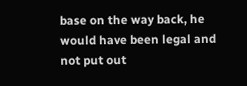base on the way back, he would have been legal and not put out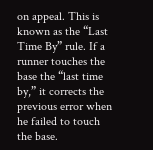on appeal. This is known as the “Last Time By” rule. If a runner touches the base the “last time by,” it corrects the previous error when he failed to touch the base.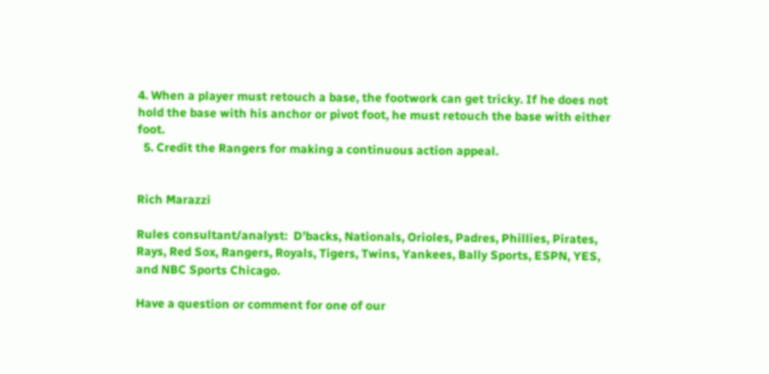4. When a player must retouch a base, the footwork can get tricky. If he does not hold the base with his anchor or pivot foot, he must retouch the base with either foot.
  5. Credit the Rangers for making a continuous action appeal.


Rich Marazzi

Rules consultant/analyst:  D’backs, Nationals, Orioles, Padres, Phillies, Pirates, Rays, Red Sox, Rangers, Royals, Tigers, Twins, Yankees, Bally Sports, ESPN, YES, and NBC Sports Chicago.

Have a question or comment for one of our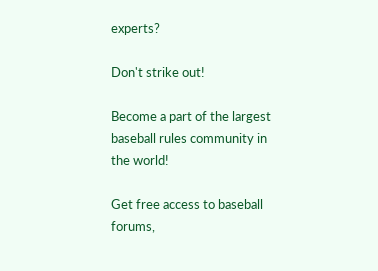experts?

Don't strike out!

Become a part of the largest baseball rules community in the world!

Get free access to baseball forums,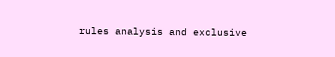rules analysis and exclusive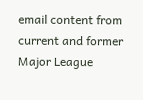email content from current and former Major League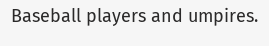Baseball players and umpires.